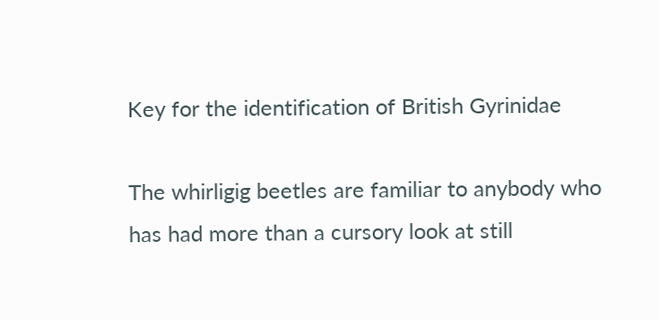Key for the identification of British Gyrinidae

The whirligig beetles are familiar to anybody who has had more than a cursory look at still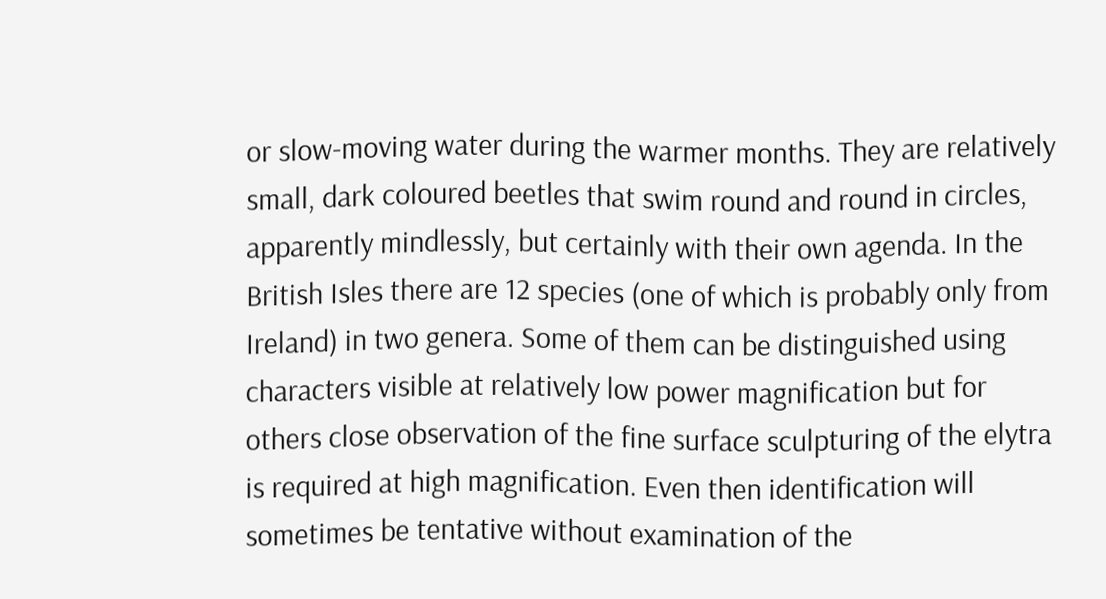or slow-moving water during the warmer months. They are relatively small, dark coloured beetles that swim round and round in circles, apparently mindlessly, but certainly with their own agenda. In the British Isles there are 12 species (one of which is probably only from Ireland) in two genera. Some of them can be distinguished using characters visible at relatively low power magnification but for others close observation of the fine surface sculpturing of the elytra is required at high magnification. Even then identification will sometimes be tentative without examination of the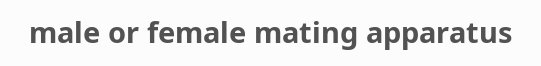male or female mating apparatus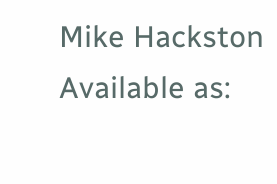Mike Hackston
Available as: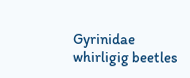Gyrinidae whirligig beetles